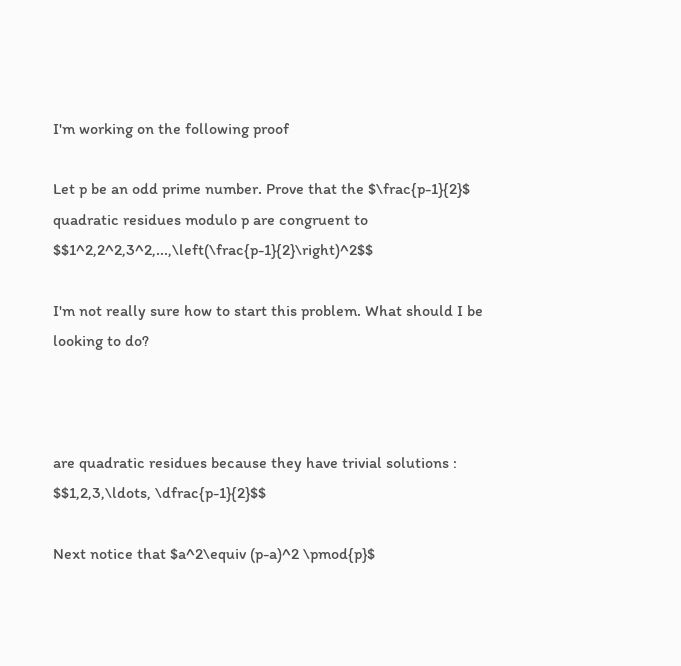I'm working on the following proof

Let p be an odd prime number. Prove that the $\frac{p-1}{2}$ quadratic residues modulo p are congruent to $$1^2,2^2,3^2,...,\left(\frac{p-1}{2}\right)^2$$

I'm not really sure how to start this problem. What should I be looking to do?



are quadratic residues because they have trivial solutions : $$1,2,3,\ldots, \dfrac{p-1}{2}$$

Next notice that $a^2\equiv (p-a)^2 \pmod{p}$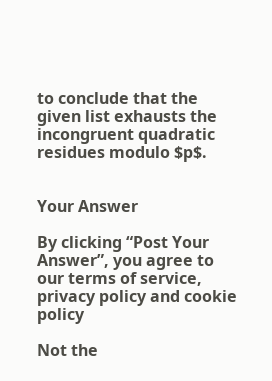to conclude that the given list exhausts the incongruent quadratic residues modulo $p$.


Your Answer

By clicking “Post Your Answer”, you agree to our terms of service, privacy policy and cookie policy

Not the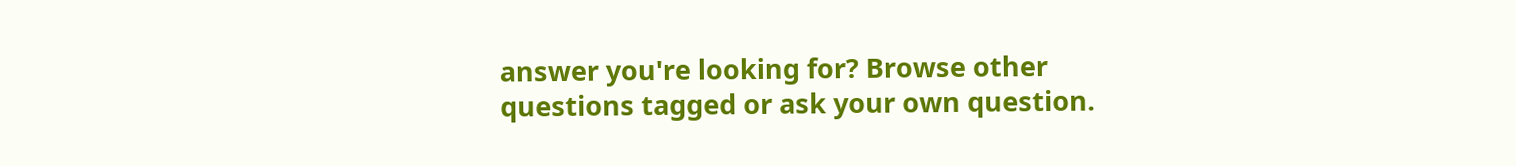answer you're looking for? Browse other questions tagged or ask your own question.